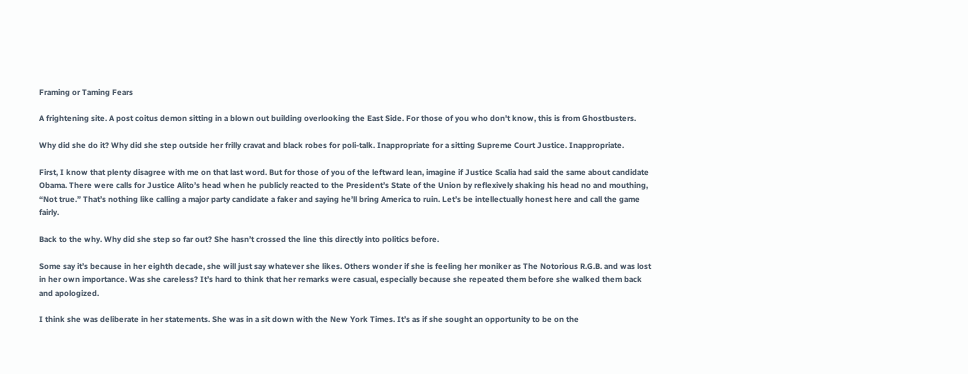Framing or Taming Fears

A frightening site. A post coitus demon sitting in a blown out building overlooking the East Side. For those of you who don't know, this is from Ghostbusters.

Why did she do it? Why did she step outside her frilly cravat and black robes for poli-talk. Inappropriate for a sitting Supreme Court Justice. Inappropriate.

First, I know that plenty disagree with me on that last word. But for those of you of the leftward lean, imagine if Justice Scalia had said the same about candidate Obama. There were calls for Justice Alito’s head when he publicly reacted to the President’s State of the Union by reflexively shaking his head no and mouthing, “Not true.” That’s nothing like calling a major party candidate a faker and saying he’ll bring America to ruin. Let’s be intellectually honest here and call the game fairly.

Back to the why. Why did she step so far out? She hasn’t crossed the line this directly into politics before.

Some say it’s because in her eighth decade, she will just say whatever she likes. Others wonder if she is feeling her moniker as The Notorious R.G.B. and was lost in her own importance. Was she careless? It’s hard to think that her remarks were casual, especially because she repeated them before she walked them back and apologized.

I think she was deliberate in her statements. She was in a sit down with the New York Times. It’s as if she sought an opportunity to be on the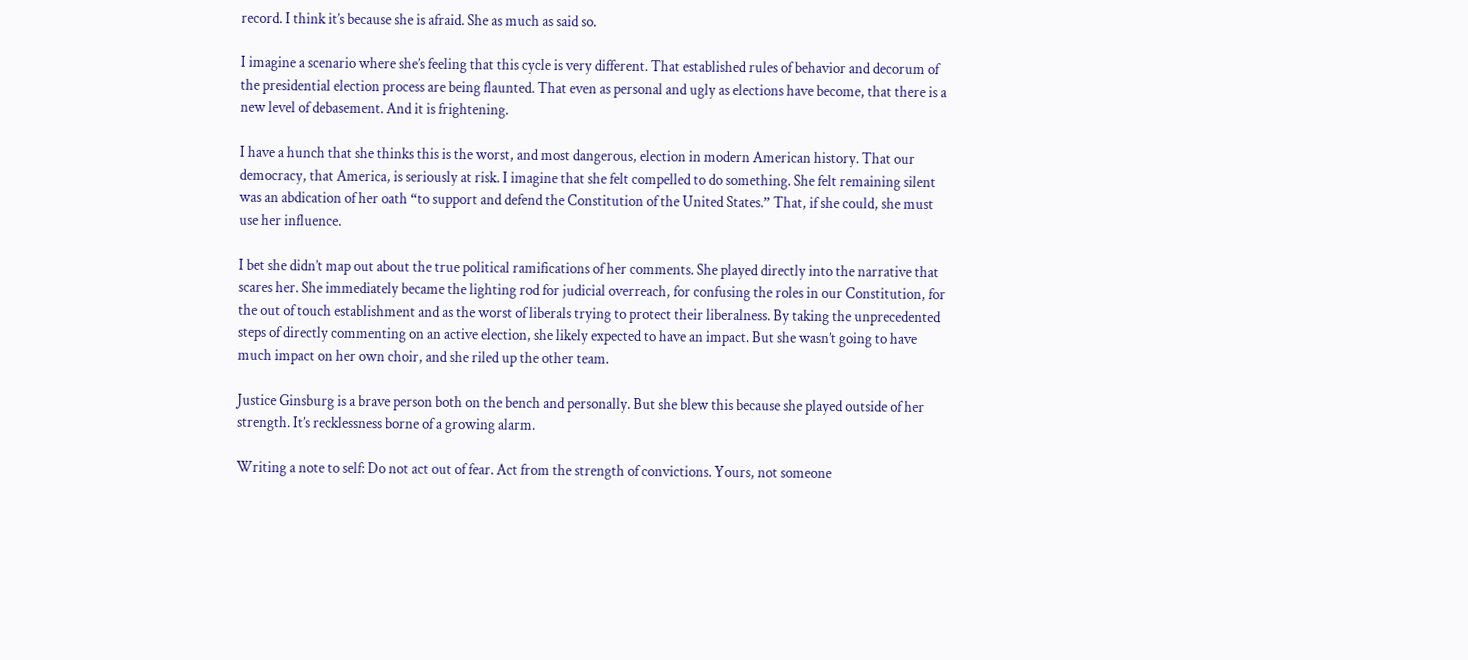record. I think it’s because she is afraid. She as much as said so.

I imagine a scenario where she’s feeling that this cycle is very different. That established rules of behavior and decorum of the presidential election process are being flaunted. That even as personal and ugly as elections have become, that there is a new level of debasement. And it is frightening.

I have a hunch that she thinks this is the worst, and most dangerous, election in modern American history. That our democracy, that America, is seriously at risk. I imagine that she felt compelled to do something. She felt remaining silent was an abdication of her oath “to support and defend the Constitution of the United States.” That, if she could, she must use her influence.

I bet she didn’t map out about the true political ramifications of her comments. She played directly into the narrative that scares her. She immediately became the lighting rod for judicial overreach, for confusing the roles in our Constitution, for the out of touch establishment and as the worst of liberals trying to protect their liberalness. By taking the unprecedented steps of directly commenting on an active election, she likely expected to have an impact. But she wasn’t going to have much impact on her own choir, and she riled up the other team.

Justice Ginsburg is a brave person both on the bench and personally. But she blew this because she played outside of her strength. It’s recklessness borne of a growing alarm.

Writing a note to self: Do not act out of fear. Act from the strength of convictions. Yours, not someone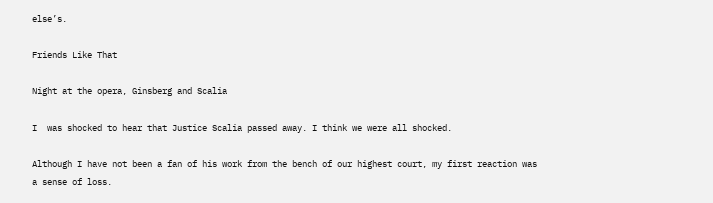else’s.

Friends Like That

Night at the opera, Ginsberg and Scalia

I  was shocked to hear that Justice Scalia passed away. I think we were all shocked.

Although I have not been a fan of his work from the bench of our highest court, my first reaction was a sense of loss.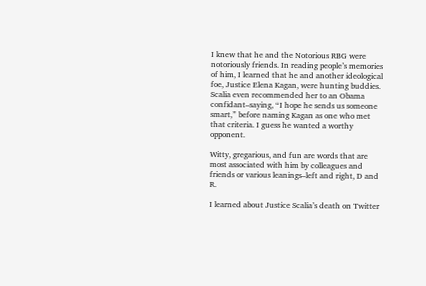I knew that he and the Notorious RBG were notoriously friends. In reading people’s memories of him, I learned that he and another ideological foe, Justice Elena Kagan, were hunting buddies. Scalia even recommended her to an Obama confidant–saying, “I hope he sends us someone smart,” before naming Kagan as one who met that criteria. I guess he wanted a worthy opponent.

Witty, gregarious, and fun are words that are most associated with him by colleagues and friends or various leanings–left and right, D and R.

I learned about Justice Scalia’s death on Twitter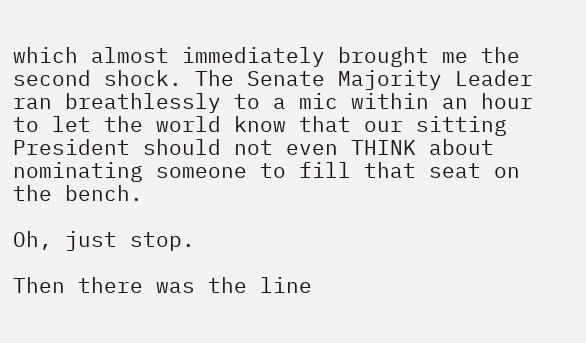which almost immediately brought me the second shock. The Senate Majority Leader ran breathlessly to a mic within an hour to let the world know that our sitting President should not even THINK about nominating someone to fill that seat on the bench.

Oh, just stop.

Then there was the line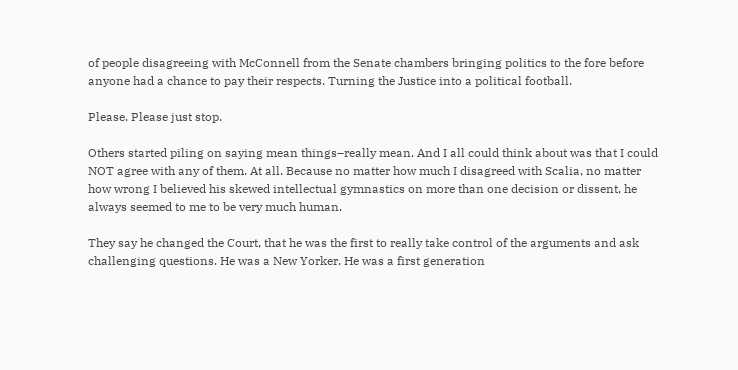of people disagreeing with McConnell from the Senate chambers bringing politics to the fore before anyone had a chance to pay their respects. Turning the Justice into a political football.

Please. Please just stop.

Others started piling on saying mean things–really mean. And I all could think about was that I could NOT agree with any of them. At all. Because no matter how much I disagreed with Scalia, no matter how wrong I believed his skewed intellectual gymnastics on more than one decision or dissent, he always seemed to me to be very much human.

They say he changed the Court, that he was the first to really take control of the arguments and ask challenging questions. He was a New Yorker. He was a first generation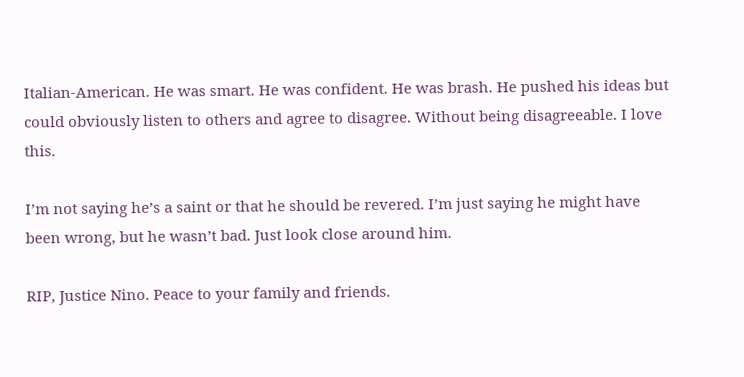Italian-American. He was smart. He was confident. He was brash. He pushed his ideas but could obviously listen to others and agree to disagree. Without being disagreeable. I love this.

I’m not saying he’s a saint or that he should be revered. I’m just saying he might have been wrong, but he wasn’t bad. Just look close around him.

RIP, Justice Nino. Peace to your family and friends.